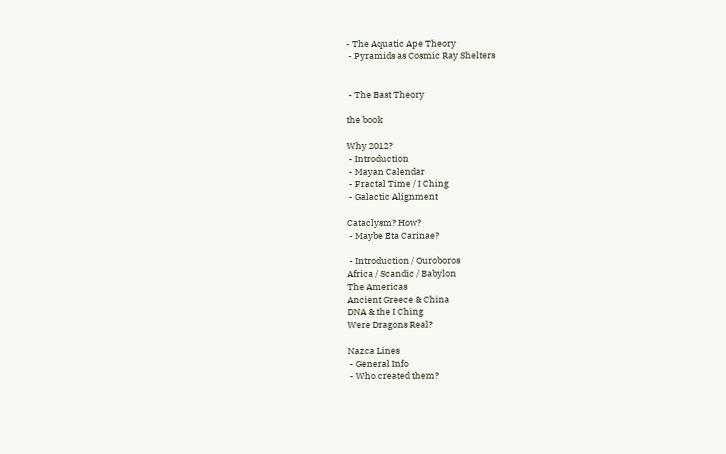- The Aquatic Ape Theory
 - Pyramids as Cosmic Ray Shelters


 - The Bast Theory

the book

Why 2012?
 - Introduction
 - Mayan Calendar
 - Fractal Time / I Ching
 - Galactic Alignment

Cataclysm? How?
 - Maybe Eta Carinae?

 - Introduction / Ouroboros
Africa / Scandic / Babylon
The Americas
Ancient Greece & China
DNA & the I Ching
Were Dragons Real?

Nazca Lines
 - General Info
 - Who created them?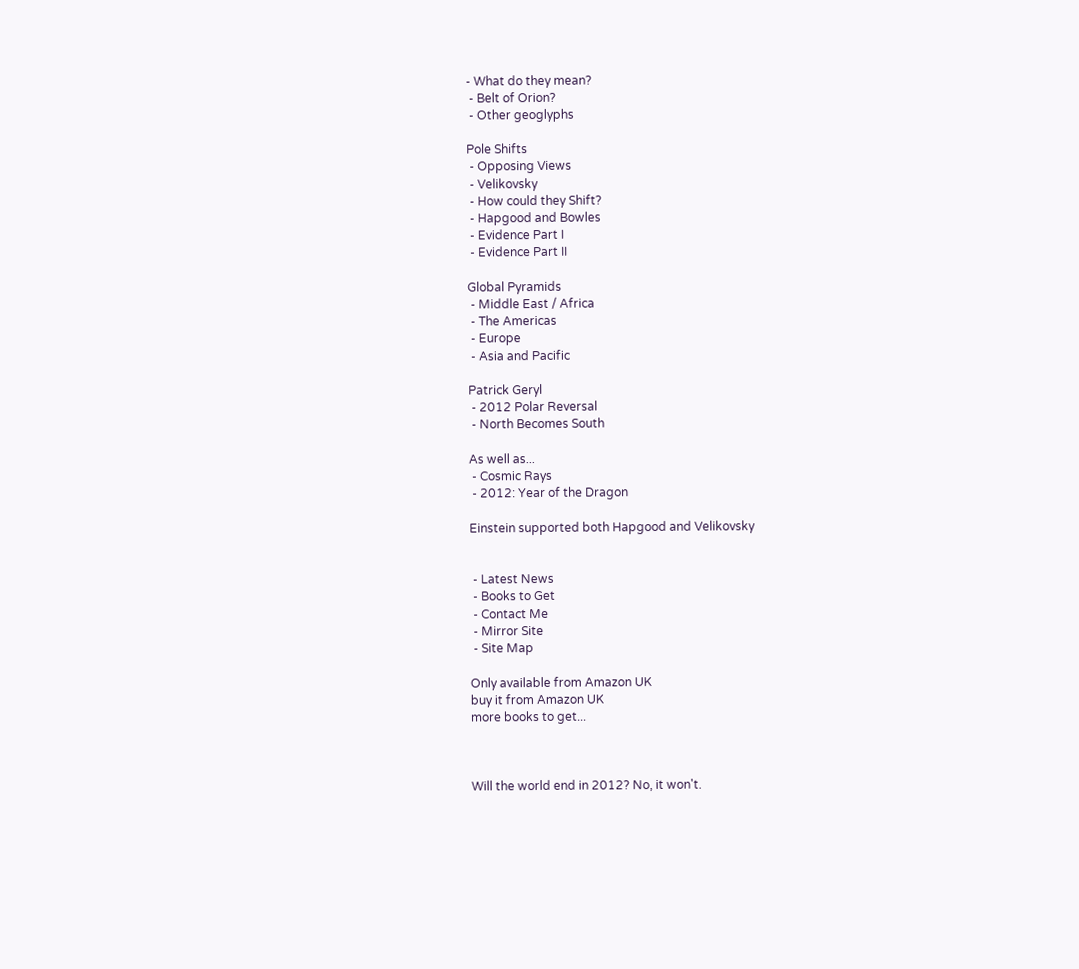- What do they mean?
 - Belt of Orion?
 - Other geoglyphs

Pole Shifts
 - Opposing Views
 - Velikovsky
 - How could they Shift?
 - Hapgood and Bowles
 - Evidence Part I
 - Evidence Part II

Global Pyramids
 - Middle East / Africa
 - The Americas
 - Europe
 - Asia and Pacific

Patrick Geryl
 - 2012 Polar Reversal
 - North Becomes South

As well as...
 - Cosmic Rays
 - 2012: Year of the Dragon

Einstein supported both Hapgood and Velikovsky


 - Latest News
 - Books to Get
 - Contact Me
 - Mirror Site
 - Site Map

Only available from Amazon UK
buy it from Amazon UK
more books to get...



Will the world end in 2012? No, it won't.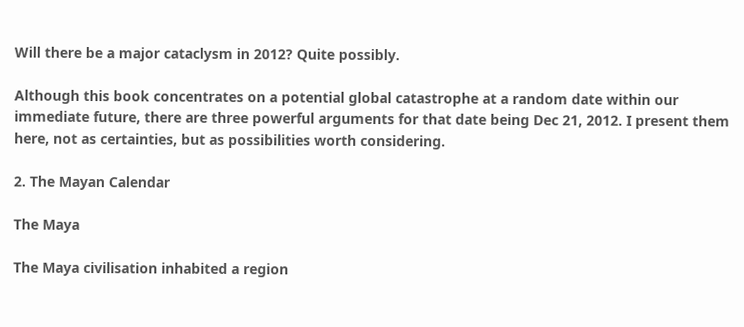Will there be a major cataclysm in 2012? Quite possibly.

Although this book concentrates on a potential global catastrophe at a random date within our immediate future, there are three powerful arguments for that date being Dec 21, 2012. I present them here, not as certainties, but as possibilities worth considering.

2. The Mayan Calendar

The Maya

The Maya civilisation inhabited a region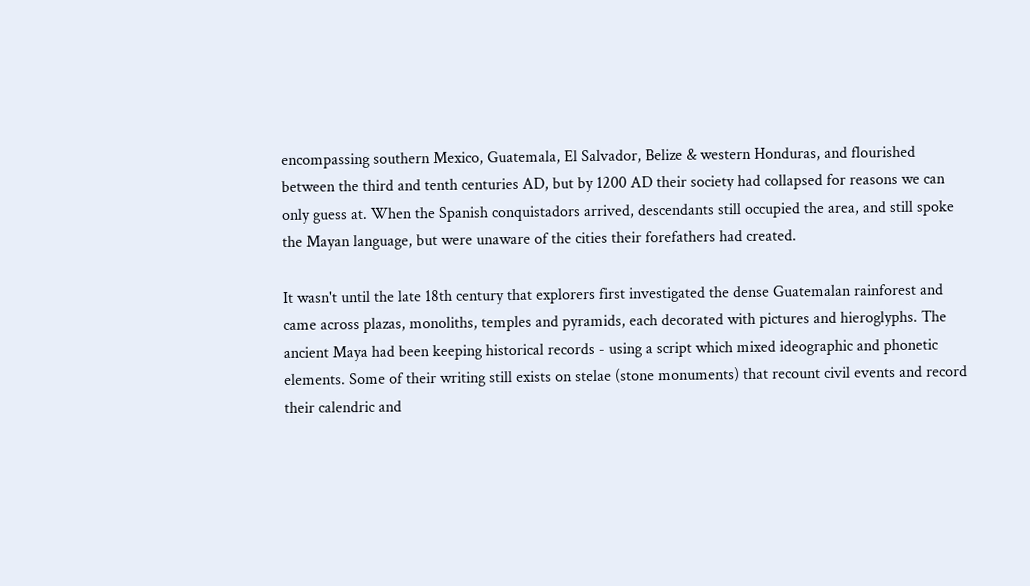encompassing southern Mexico, Guatemala, El Salvador, Belize & western Honduras, and flourished between the third and tenth centuries AD, but by 1200 AD their society had collapsed for reasons we can only guess at. When the Spanish conquistadors arrived, descendants still occupied the area, and still spoke the Mayan language, but were unaware of the cities their forefathers had created.

It wasn't until the late 18th century that explorers first investigated the dense Guatemalan rainforest and came across plazas, monoliths, temples and pyramids, each decorated with pictures and hieroglyphs. The ancient Maya had been keeping historical records - using a script which mixed ideographic and phonetic elements. Some of their writing still exists on stelae (stone monuments) that recount civil events and record their calendric and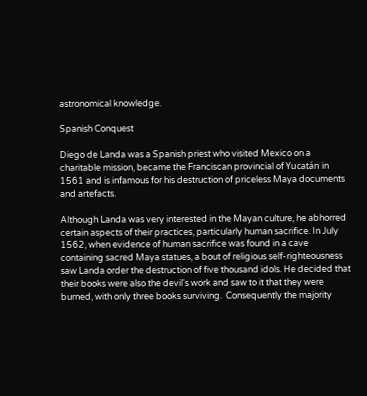astronomical knowledge.

Spanish Conquest

Diego de Landa was a Spanish priest who visited Mexico on a charitable mission, became the Franciscan provincial of Yucatán in 1561 and is infamous for his destruction of priceless Maya documents and artefacts.

Although Landa was very interested in the Mayan culture, he abhorred certain aspects of their practices, particularly human sacrifice. In July 1562, when evidence of human sacrifice was found in a cave containing sacred Maya statues, a bout of religious self-righteousness saw Landa order the destruction of five thousand idols. He decided that their books were also the devil's work and saw to it that they were burned, with only three books surviving.  Consequently the majority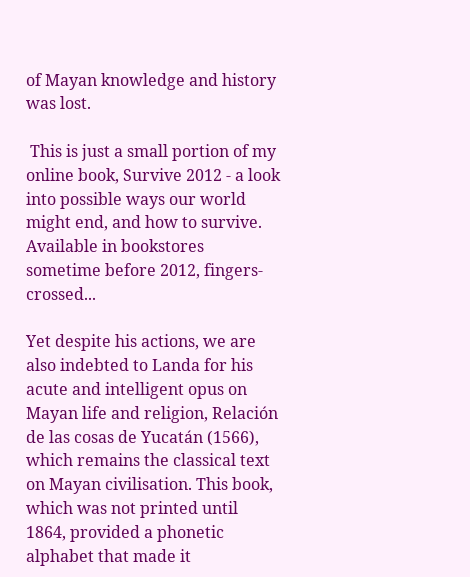of Mayan knowledge and history was lost.

 This is just a small portion of my online book, Survive 2012 - a look into possible ways our world might end, and how to survive. Available in bookstores sometime before 2012, fingers-crossed...

Yet despite his actions, we are also indebted to Landa for his acute and intelligent opus on Mayan life and religion, Relación de las cosas de Yucatán (1566), which remains the classical text on Mayan civilisation. This book, which was not printed until 1864, provided a phonetic alphabet that made it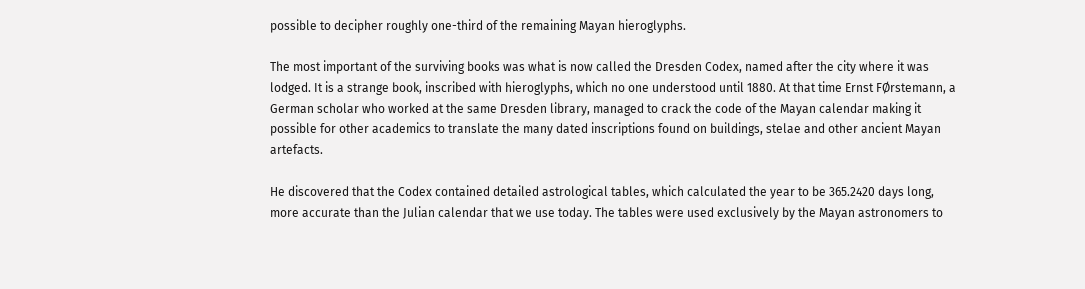possible to decipher roughly one-third of the remaining Mayan hieroglyphs.

The most important of the surviving books was what is now called the Dresden Codex, named after the city where it was lodged. It is a strange book, inscribed with hieroglyphs, which no one understood until 1880. At that time Ernst FØrstemann, a German scholar who worked at the same Dresden library, managed to crack the code of the Mayan calendar making it possible for other academics to translate the many dated inscriptions found on buildings, stelae and other ancient Mayan artefacts.

He discovered that the Codex contained detailed astrological tables, which calculated the year to be 365.2420 days long, more accurate than the Julian calendar that we use today. The tables were used exclusively by the Mayan astronomers to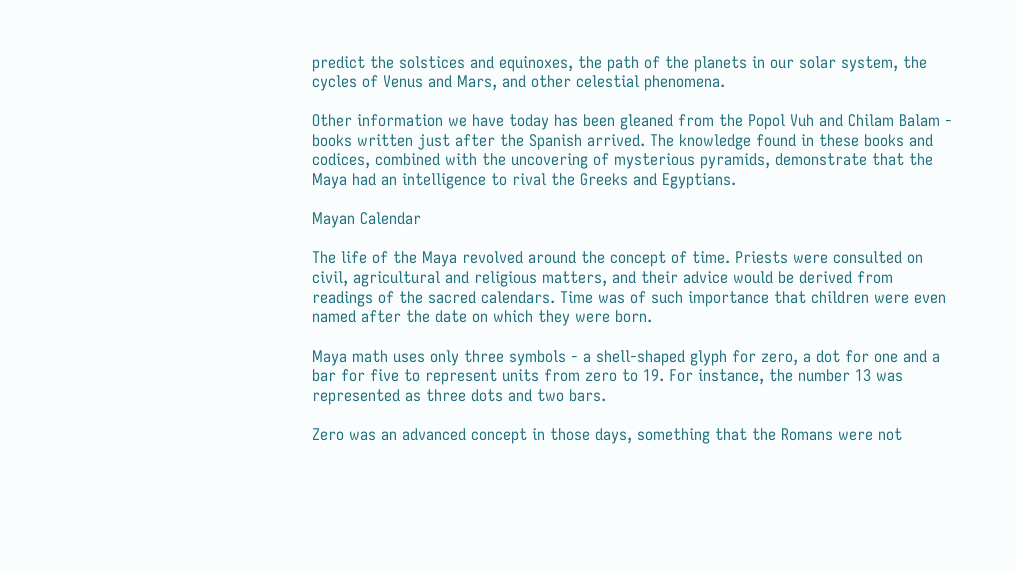predict the solstices and equinoxes, the path of the planets in our solar system, the cycles of Venus and Mars, and other celestial phenomena.

Other information we have today has been gleaned from the Popol Vuh and Chilam Balam - books written just after the Spanish arrived. The knowledge found in these books and codices, combined with the uncovering of mysterious pyramids, demonstrate that the Maya had an intelligence to rival the Greeks and Egyptians.

Mayan Calendar

The life of the Maya revolved around the concept of time. Priests were consulted on civil, agricultural and religious matters, and their advice would be derived from readings of the sacred calendars. Time was of such importance that children were even named after the date on which they were born.

Maya math uses only three symbols - a shell-shaped glyph for zero, a dot for one and a bar for five to represent units from zero to 19. For instance, the number 13 was represented as three dots and two bars.

Zero was an advanced concept in those days, something that the Romans were not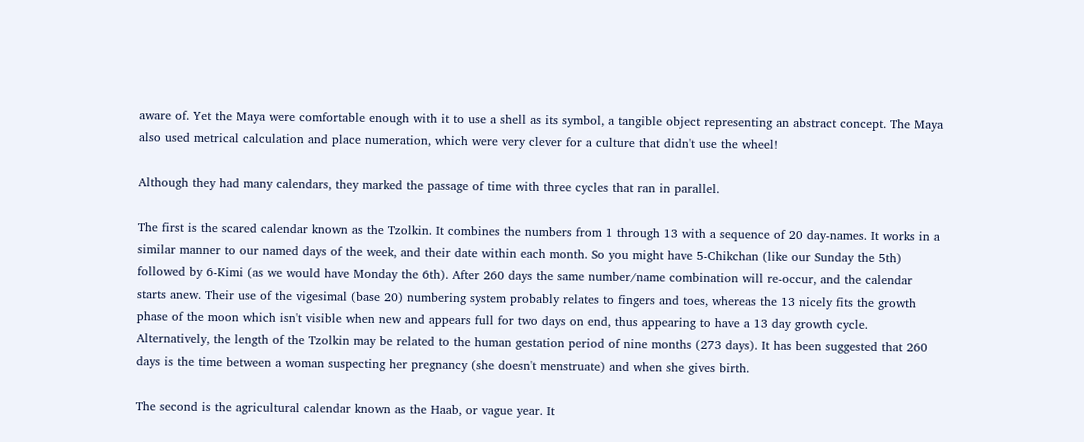aware of. Yet the Maya were comfortable enough with it to use a shell as its symbol, a tangible object representing an abstract concept. The Maya also used metrical calculation and place numeration, which were very clever for a culture that didn't use the wheel!

Although they had many calendars, they marked the passage of time with three cycles that ran in parallel.

The first is the scared calendar known as the Tzolkin. It combines the numbers from 1 through 13 with a sequence of 20 day-names. It works in a similar manner to our named days of the week, and their date within each month. So you might have 5-Chikchan (like our Sunday the 5th) followed by 6-Kimi (as we would have Monday the 6th). After 260 days the same number/name combination will re-occur, and the calendar starts anew. Their use of the vigesimal (base 20) numbering system probably relates to fingers and toes, whereas the 13 nicely fits the growth phase of the moon which isn't visible when new and appears full for two days on end, thus appearing to have a 13 day growth cycle. Alternatively, the length of the Tzolkin may be related to the human gestation period of nine months (273 days). It has been suggested that 260 days is the time between a woman suspecting her pregnancy (she doesn't menstruate) and when she gives birth.

The second is the agricultural calendar known as the Haab, or vague year. It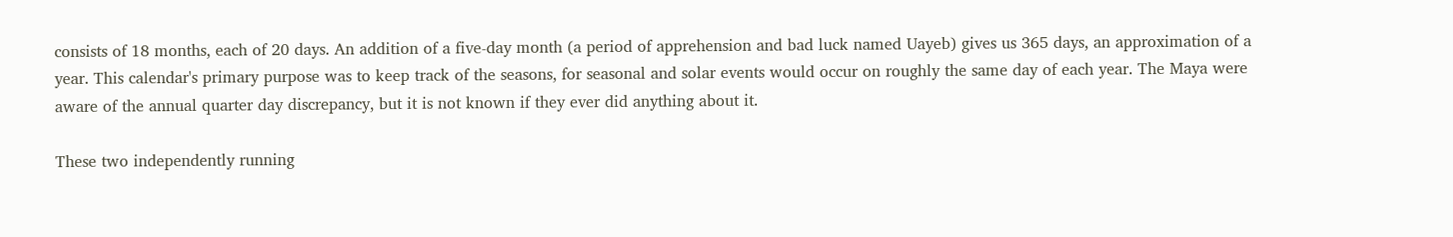consists of 18 months, each of 20 days. An addition of a five-day month (a period of apprehension and bad luck named Uayeb) gives us 365 days, an approximation of a year. This calendar's primary purpose was to keep track of the seasons, for seasonal and solar events would occur on roughly the same day of each year. The Maya were aware of the annual quarter day discrepancy, but it is not known if they ever did anything about it.

These two independently running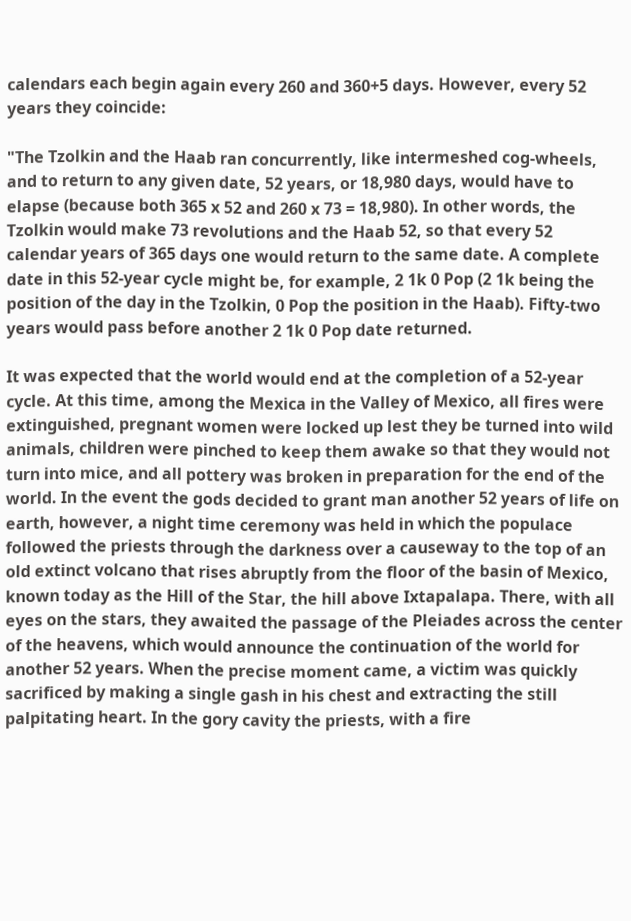calendars each begin again every 260 and 360+5 days. However, every 52 years they coincide:

"The Tzolkin and the Haab ran concurrently, like intermeshed cog-wheels, and to return to any given date, 52 years, or 18,980 days, would have to elapse (because both 365 x 52 and 260 x 73 = 18,980). In other words, the Tzolkin would make 73 revolutions and the Haab 52, so that every 52 calendar years of 365 days one would return to the same date. A complete date in this 52-year cycle might be, for example, 2 1k 0 Pop (2 1k being the position of the day in the Tzolkin, 0 Pop the position in the Haab). Fifty-two years would pass before another 2 1k 0 Pop date returned.

It was expected that the world would end at the completion of a 52-year cycle. At this time, among the Mexica in the Valley of Mexico, all fires were extinguished, pregnant women were locked up lest they be turned into wild animals, children were pinched to keep them awake so that they would not turn into mice, and all pottery was broken in preparation for the end of the world. In the event the gods decided to grant man another 52 years of life on earth, however, a night time ceremony was held in which the populace followed the priests through the darkness over a causeway to the top of an old extinct volcano that rises abruptly from the floor of the basin of Mexico, known today as the Hill of the Star, the hill above Ixtapalapa. There, with all eyes on the stars, they awaited the passage of the Pleiades across the center of the heavens, which would announce the continuation of the world for another 52 years. When the precise moment came, a victim was quickly sacrificed by making a single gash in his chest and extracting the still palpitating heart. In the gory cavity the priests, with a fire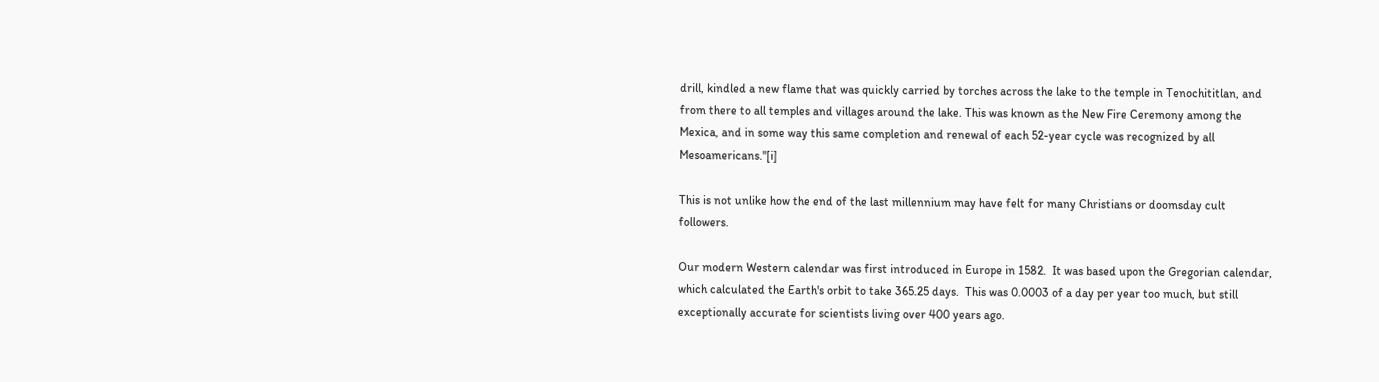drill, kindled a new flame that was quickly carried by torches across the lake to the temple in Tenochititlan, and from there to all temples and villages around the lake. This was known as the New Fire Ceremony among the Mexica, and in some way this same completion and renewal of each 52-year cycle was recognized by all Mesoamericans."[i]

This is not unlike how the end of the last millennium may have felt for many Christians or doomsday cult followers.

Our modern Western calendar was first introduced in Europe in 1582.  It was based upon the Gregorian calendar, which calculated the Earth's orbit to take 365.25 days.  This was 0.0003 of a day per year too much, but still exceptionally accurate for scientists living over 400 years ago.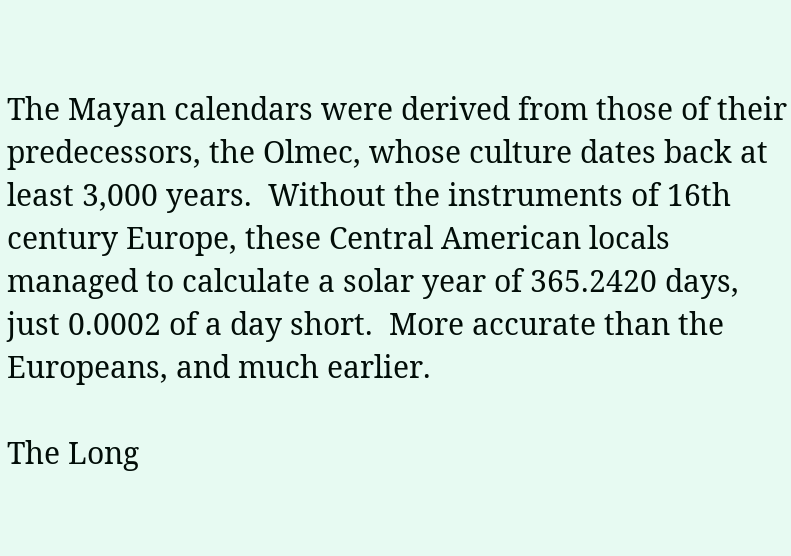The Mayan calendars were derived from those of their predecessors, the Olmec, whose culture dates back at least 3,000 years.  Without the instruments of 16th century Europe, these Central American locals managed to calculate a solar year of 365.2420 days, just 0.0002 of a day short.  More accurate than the Europeans, and much earlier.

The Long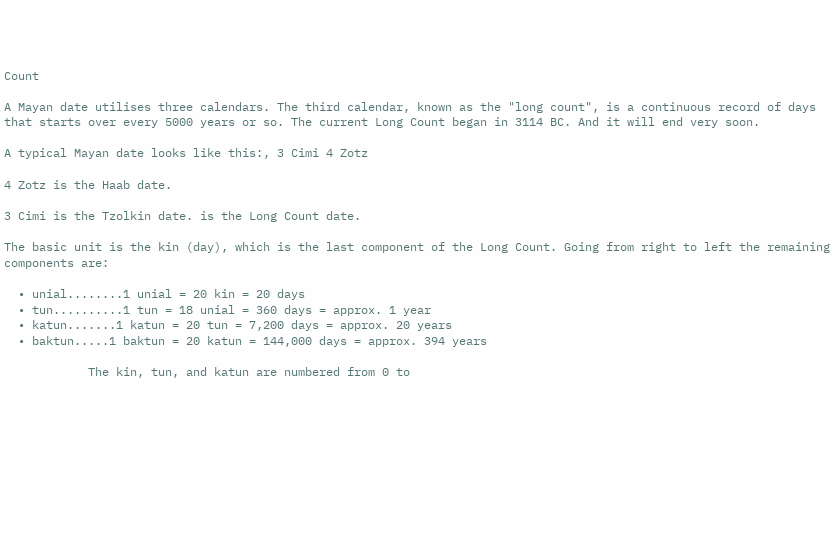Count

A Mayan date utilises three calendars. The third calendar, known as the "long count", is a continuous record of days that starts over every 5000 years or so. The current Long Count began in 3114 BC. And it will end very soon.

A typical Mayan date looks like this:, 3 Cimi 4 Zotz

4 Zotz is the Haab date.

3 Cimi is the Tzolkin date. is the Long Count date.

The basic unit is the kin (day), which is the last component of the Long Count. Going from right to left the remaining components are:

  • unial........1 unial = 20 kin = 20 days
  • tun..........1 tun = 18 unial = 360 days = approx. 1 year
  • katun.......1 katun = 20 tun = 7,200 days = approx. 20 years
  • baktun.....1 baktun = 20 katun = 144,000 days = approx. 394 years

            The kin, tun, and katun are numbered from 0 to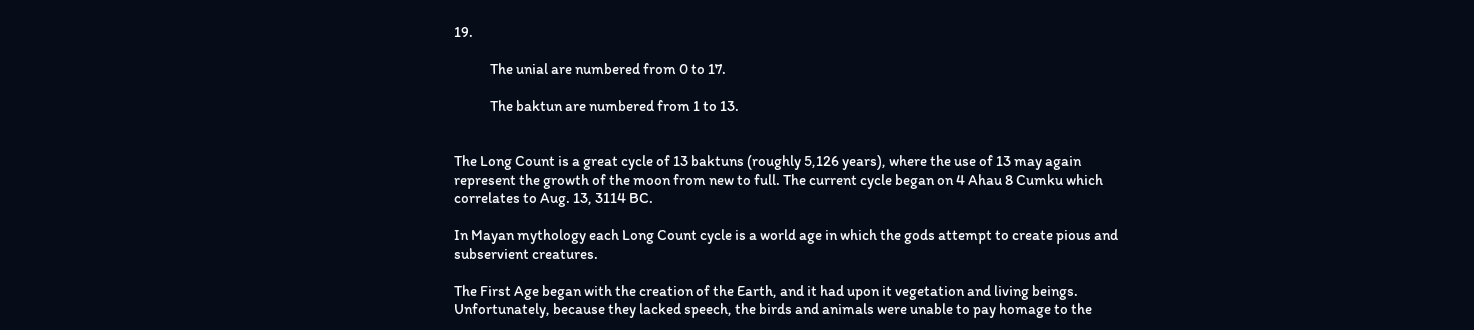19.

            The unial are numbered from 0 to 17.

            The baktun are numbered from 1 to 13.


The Long Count is a great cycle of 13 baktuns (roughly 5,126 years), where the use of 13 may again represent the growth of the moon from new to full. The current cycle began on 4 Ahau 8 Cumku which correlates to Aug. 13, 3114 BC.

In Mayan mythology each Long Count cycle is a world age in which the gods attempt to create pious and subservient creatures.

The First Age began with the creation of the Earth, and it had upon it vegetation and living beings. Unfortunately, because they lacked speech, the birds and animals were unable to pay homage to the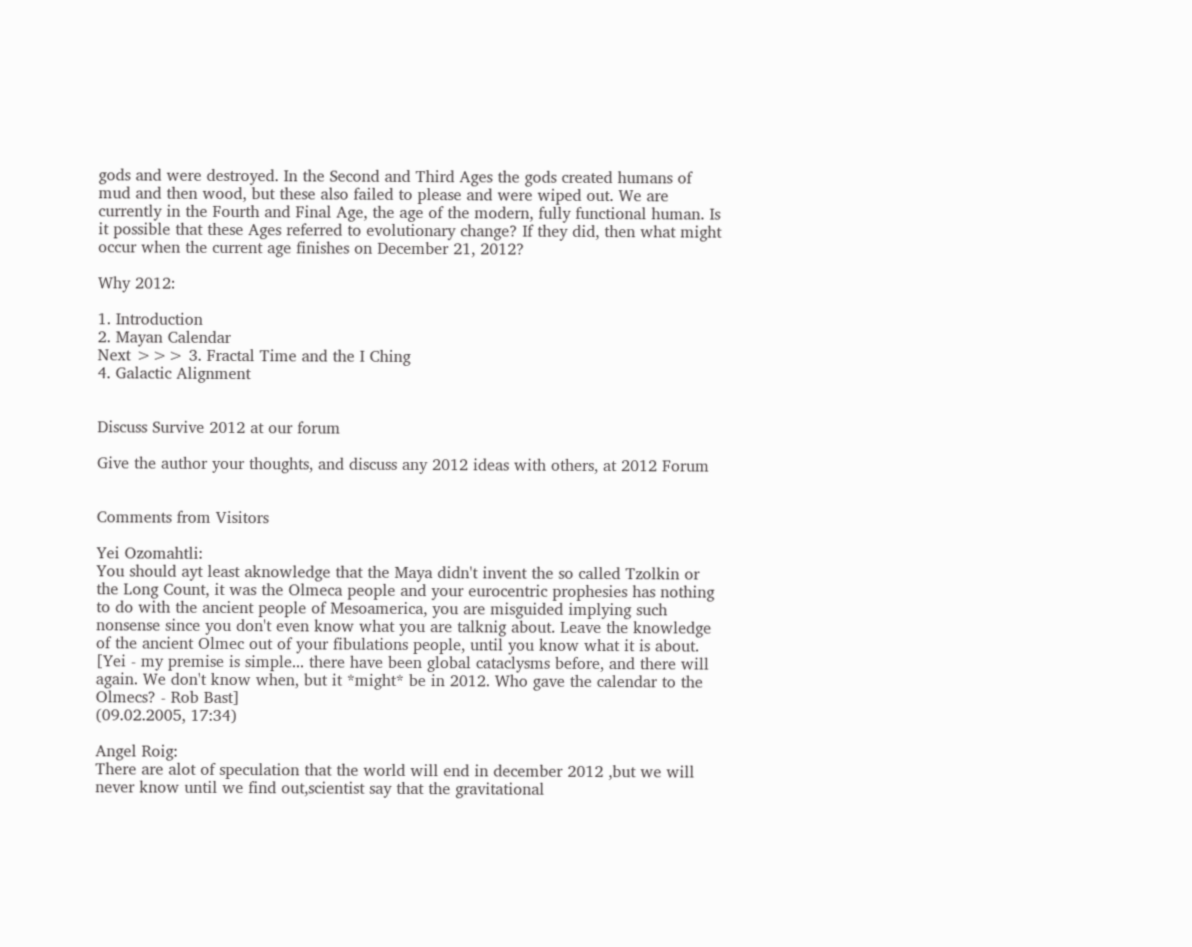gods and were destroyed. In the Second and Third Ages the gods created humans of mud and then wood, but these also failed to please and were wiped out. We are currently in the Fourth and Final Age, the age of the modern, fully functional human. Is it possible that these Ages referred to evolutionary change? If they did, then what might occur when the current age finishes on December 21, 2012?

Why 2012:

1. Introduction
2. Mayan Calendar
Next >>> 3. Fractal Time and the I Ching
4. Galactic Alignment


Discuss Survive 2012 at our forum

Give the author your thoughts, and discuss any 2012 ideas with others, at 2012 Forum


Comments from Visitors

Yei Ozomahtli:
You should ayt least aknowledge that the Maya didn't invent the so called Tzolkin or the Long Count, it was the Olmeca people and your eurocentric prophesies has nothing to do with the ancient people of Mesoamerica, you are misguided implying such nonsense since you don't even know what you are talknig about. Leave the knowledge of the ancient Olmec out of your fibulations people, until you know what it is about. [Yei - my premise is simple... there have been global cataclysms before, and there will again. We don't know when, but it *might* be in 2012. Who gave the calendar to the Olmecs? - Rob Bast]
(09.02.2005, 17:34)

Angel Roig:
There are alot of speculation that the world will end in december 2012 ,but we will never know until we find out,scientist say that the gravitational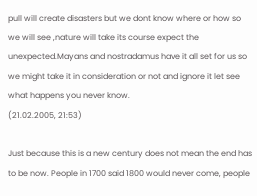pull will create disasters but we dont know where or how so we will see ,nature will take its course expect the unexpected.Mayans and nostradamus have it all set for us so we might take it in consideration or not and ignore it let see what happens you never know.
(21.02.2005, 21:53)

Just because this is a new century does not mean the end has to be now. People in 1700 said 1800 would never come, people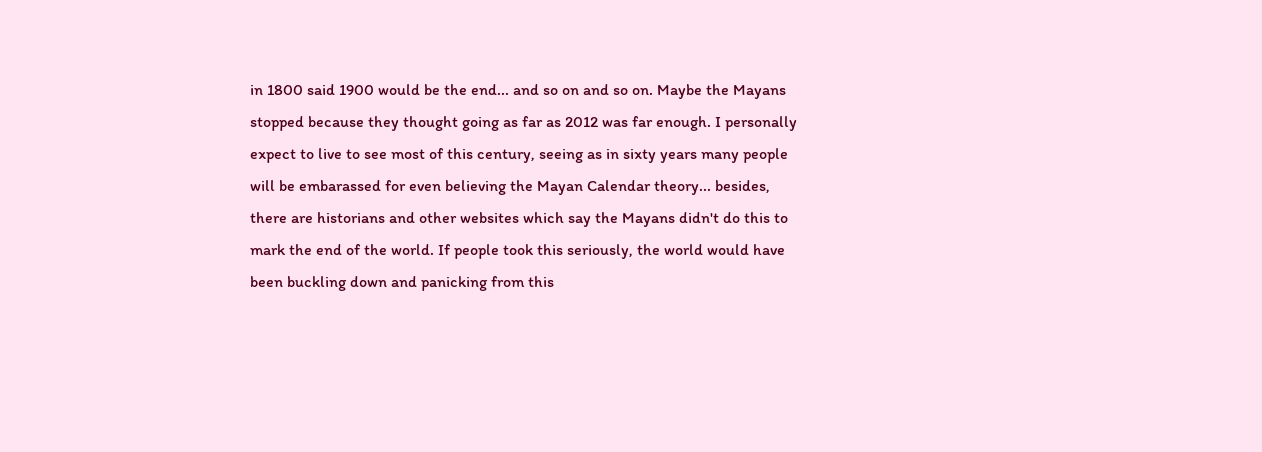in 1800 said 1900 would be the end... and so on and so on. Maybe the Mayans stopped because they thought going as far as 2012 was far enough. I personally expect to live to see most of this century, seeing as in sixty years many people will be embarassed for even believing the Mayan Calendar theory... besides, there are historians and other websites which say the Mayans didn't do this to mark the end of the world. If people took this seriously, the world would have been buckling down and panicking from this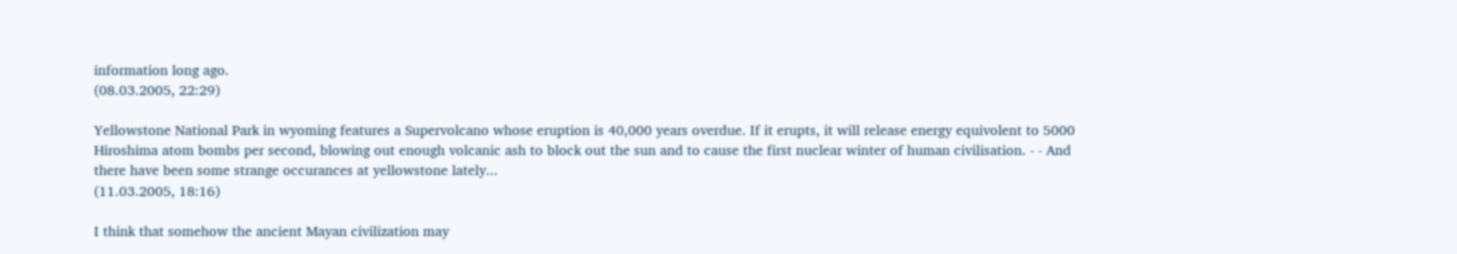information long ago.
(08.03.2005, 22:29)

Yellowstone National Park in wyoming features a Supervolcano whose eruption is 40,000 years overdue. If it erupts, it will release energy equivolent to 5000 Hiroshima atom bombs per second, blowing out enough volcanic ash to block out the sun and to cause the first nuclear winter of human civilisation. - - And there have been some strange occurances at yellowstone lately...
(11.03.2005, 18:16)

I think that somehow the ancient Mayan civilization may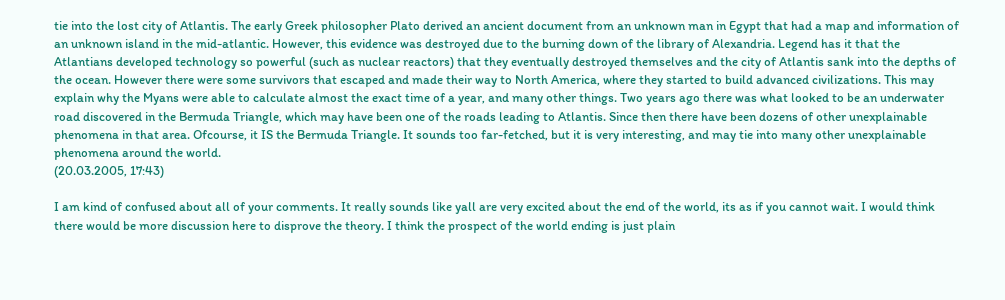tie into the lost city of Atlantis. The early Greek philosopher Plato derived an ancient document from an unknown man in Egypt that had a map and information of an unknown island in the mid-atlantic. However, this evidence was destroyed due to the burning down of the library of Alexandria. Legend has it that the Atlantians developed technology so powerful (such as nuclear reactors) that they eventually destroyed themselves and the city of Atlantis sank into the depths of the ocean. However there were some survivors that escaped and made their way to North America, where they started to build advanced civilizations. This may explain why the Myans were able to calculate almost the exact time of a year, and many other things. Two years ago there was what looked to be an underwater road discovered in the Bermuda Triangle, which may have been one of the roads leading to Atlantis. Since then there have been dozens of other unexplainable phenomena in that area. Ofcourse, it IS the Bermuda Triangle. It sounds too far-fetched, but it is very interesting, and may tie into many other unexplainable phenomena around the world.
(20.03.2005, 17:43)

I am kind of confused about all of your comments. It really sounds like yall are very excited about the end of the world, its as if you cannot wait. I would think there would be more discussion here to disprove the theory. I think the prospect of the world ending is just plain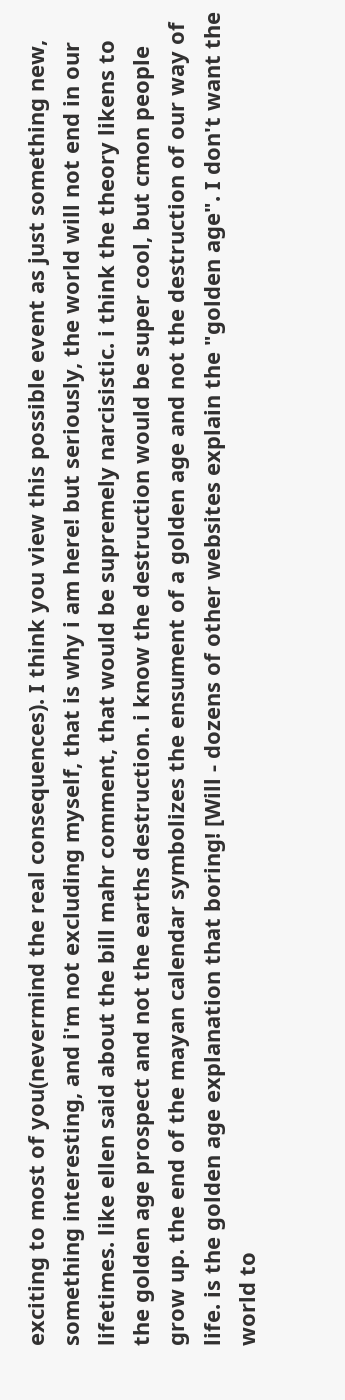exciting to most of you(nevermind the real consequences). I think you view this possible event as just something new, something interesting, and i'm not excluding myself, that is why i am here! but seriously, the world will not end in our lifetimes. like ellen said about the bill mahr comment, that would be supremely narcisistic. i think the theory likens to the golden age prospect and not the earths destruction. i know the destruction would be super cool, but cmon people grow up. the end of the mayan calendar symbolizes the ensument of a golden age and not the destruction of our way of life. is the golden age explanation that boring! [Will - dozens of other websites explain the "golden age". I don't want the world to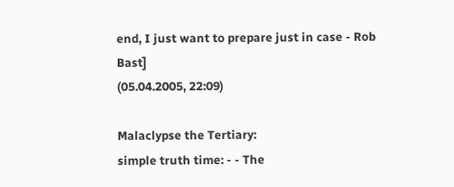end, I just want to prepare just in case - Rob Bast]
(05.04.2005, 22:09)

Malaclypse the Tertiary:
simple truth time: - - The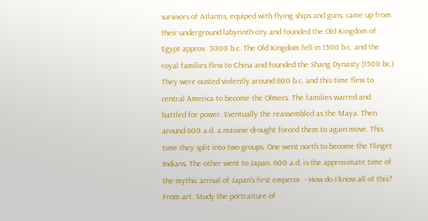survivors of Atlantis, equiped with flying ships and guns, came up from their underground labyrinth city and founded the Old Kingdom of Egypt approx. 3000 b.c. The Old Kingdom fell in 1500 b.c. and the royal families flew to China and founded the Shang Dynasty (1500 bc.) They were ousted violently around 800 b.c. and this time flew to central America to become the Olmecs. The families warred and battled for power. Eventually the reassembled as the Maya. Then around 600 a.d. a massive drought forced them to again move. This time they split into two groups. One went north to become the Tlinget Indians. The other went to Japan. 600 a.d. is the approximate time of the mythic arrival of Japan's first emperor. - How do I know all of this? From art. Study the portraiture of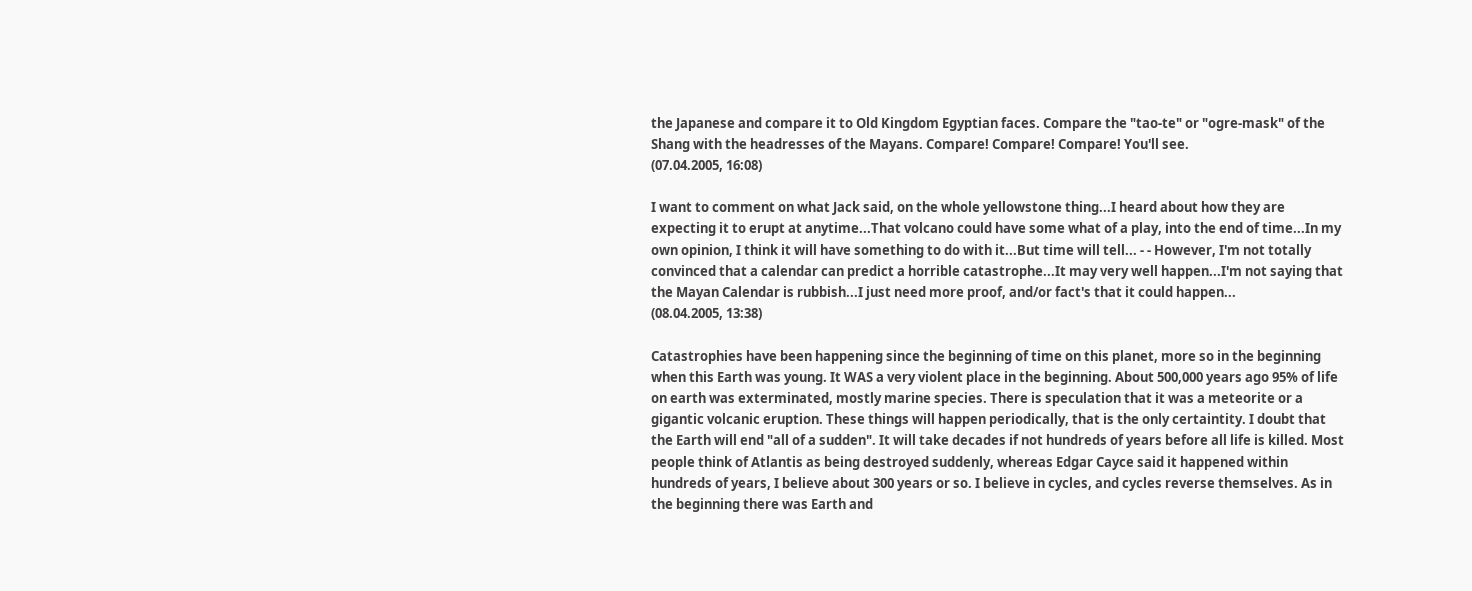the Japanese and compare it to Old Kingdom Egyptian faces. Compare the "tao-te" or "ogre-mask" of the Shang with the headresses of the Mayans. Compare! Compare! Compare! You'll see.
(07.04.2005, 16:08)

I want to comment on what Jack said, on the whole yellowstone thing...I heard about how they are expecting it to erupt at anytime...That volcano could have some what of a play, into the end of time...In my own opinion, I think it will have something to do with it...But time will tell... - - However, I'm not totally convinced that a calendar can predict a horrible catastrophe...It may very well happen...I'm not saying that the Mayan Calendar is rubbish...I just need more proof, and/or fact's that it could happen...
(08.04.2005, 13:38)

Catastrophies have been happening since the beginning of time on this planet, more so in the beginning when this Earth was young. It WAS a very violent place in the beginning. About 500,000 years ago 95% of life on earth was exterminated, mostly marine species. There is speculation that it was a meteorite or a gigantic volcanic eruption. These things will happen periodically, that is the only certaintity. I doubt that the Earth will end "all of a sudden". It will take decades if not hundreds of years before all life is killed. Most people think of Atlantis as being destroyed suddenly, whereas Edgar Cayce said it happened within hundreds of years, I believe about 300 years or so. I believe in cycles, and cycles reverse themselves. As in the beginning there was Earth and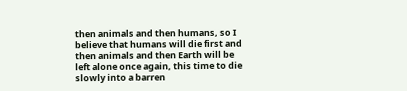then animals and then humans, so I believe that humans will die first and then animals and then Earth will be left alone once again, this time to die slowly into a barren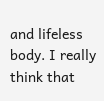and lifeless body. I really think that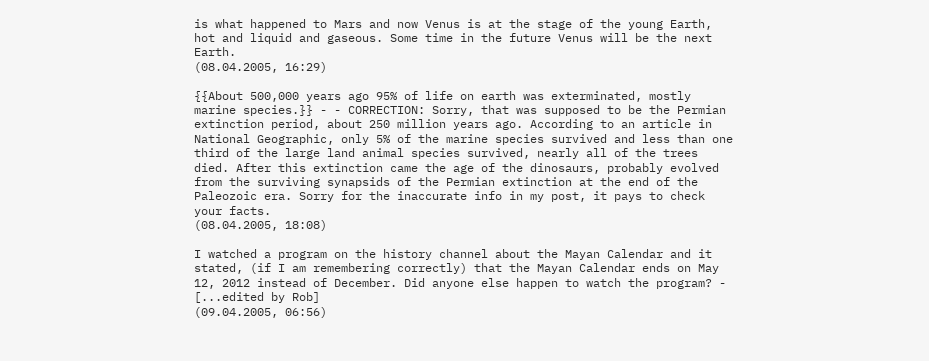is what happened to Mars and now Venus is at the stage of the young Earth, hot and liquid and gaseous. Some time in the future Venus will be the next Earth.
(08.04.2005, 16:29)

{{About 500,000 years ago 95% of life on earth was exterminated, mostly marine species.}} - - CORRECTION: Sorry, that was supposed to be the Permian extinction period, about 250 million years ago. According to an article in National Geographic, only 5% of the marine species survived and less than one third of the large land animal species survived, nearly all of the trees died. After this extinction came the age of the dinosaurs, probably evolved from the surviving synapsids of the Permian extinction at the end of the Paleozoic era. Sorry for the inaccurate info in my post, it pays to check your facts.
(08.04.2005, 18:08)

I watched a program on the history channel about the Mayan Calendar and it stated, (if I am remembering correctly) that the Mayan Calendar ends on May 12, 2012 instead of December. Did anyone else happen to watch the program? - [...edited by Rob]
(09.04.2005, 06:56)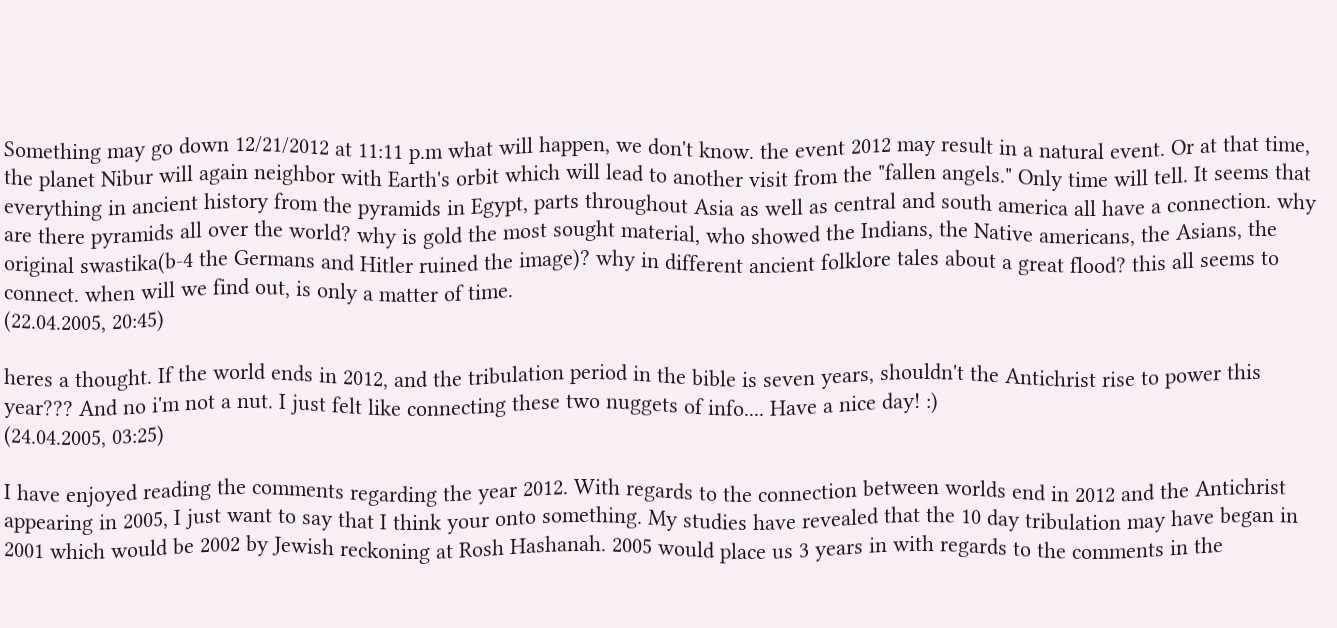Something may go down 12/21/2012 at 11:11 p.m what will happen, we don't know. the event 2012 may result in a natural event. Or at that time, the planet Nibur will again neighbor with Earth's orbit which will lead to another visit from the "fallen angels." Only time will tell. It seems that everything in ancient history from the pyramids in Egypt, parts throughout Asia as well as central and south america all have a connection. why are there pyramids all over the world? why is gold the most sought material, who showed the Indians, the Native americans, the Asians, the original swastika(b-4 the Germans and Hitler ruined the image)? why in different ancient folklore tales about a great flood? this all seems to connect. when will we find out, is only a matter of time.
(22.04.2005, 20:45)

heres a thought. If the world ends in 2012, and the tribulation period in the bible is seven years, shouldn't the Antichrist rise to power this year??? And no i'm not a nut. I just felt like connecting these two nuggets of info.... Have a nice day! :)
(24.04.2005, 03:25)

I have enjoyed reading the comments regarding the year 2012. With regards to the connection between worlds end in 2012 and the Antichrist appearing in 2005, I just want to say that I think your onto something. My studies have revealed that the 10 day tribulation may have began in 2001 which would be 2002 by Jewish reckoning at Rosh Hashanah. 2005 would place us 3 years in with regards to the comments in the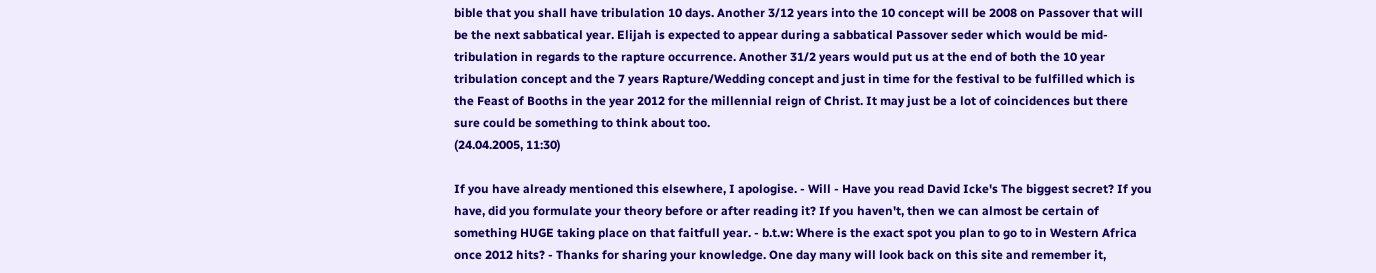bible that you shall have tribulation 10 days. Another 3/12 years into the 10 concept will be 2008 on Passover that will be the next sabbatical year. Elijah is expected to appear during a sabbatical Passover seder which would be mid-tribulation in regards to the rapture occurrence. Another 31/2 years would put us at the end of both the 10 year tribulation concept and the 7 years Rapture/Wedding concept and just in time for the festival to be fulfilled which is the Feast of Booths in the year 2012 for the millennial reign of Christ. It may just be a lot of coincidences but there sure could be something to think about too.
(24.04.2005, 11:30)

If you have already mentioned this elsewhere, I apologise. - Will - Have you read David Icke's The biggest secret? If you have, did you formulate your theory before or after reading it? If you haven't, then we can almost be certain of something HUGE taking place on that faitfull year. - b.t.w: Where is the exact spot you plan to go to in Western Africa once 2012 hits? - Thanks for sharing your knowledge. One day many will look back on this site and remember it,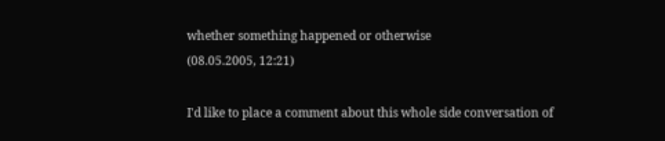whether something happened or otherwise
(08.05.2005, 12:21)

I'd like to place a comment about this whole side conversation of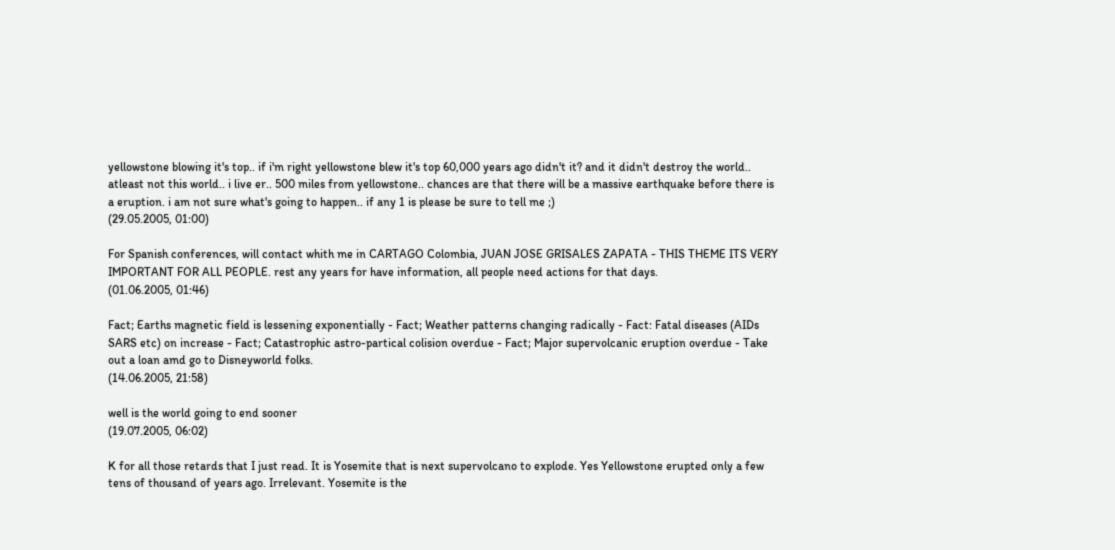yellowstone blowing it's top.. if i'm right yellowstone blew it's top 60,000 years ago didn't it? and it didn't destroy the world.. atleast not this world.. i live er.. 500 miles from yellowstone.. chances are that there will be a massive earthquake before there is a eruption. i am not sure what's going to happen.. if any 1 is please be sure to tell me ;)
(29.05.2005, 01:00)

For Spanish conferences, will contact whith me in CARTAGO Colombia, JUAN JOSE GRISALES ZAPATA - THIS THEME ITS VERY IMPORTANT FOR ALL PEOPLE. rest any years for have information, all people need actions for that days.
(01.06.2005, 01:46)

Fact; Earths magnetic field is lessening exponentially - Fact; Weather patterns changing radically - Fact: Fatal diseases (AIDs SARS etc) on increase - Fact; Catastrophic astro-partical colision overdue - Fact; Major supervolcanic eruption overdue - Take out a loan amd go to Disneyworld folks.
(14.06.2005, 21:58)

well is the world going to end sooner
(19.07.2005, 06:02)

K for all those retards that I just read. It is Yosemite that is next supervolcano to explode. Yes Yellowstone erupted only a few tens of thousand of years ago. Irrelevant. Yosemite is the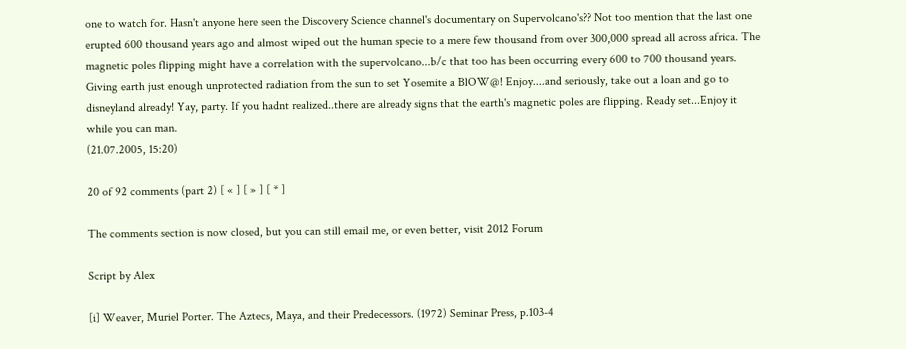one to watch for. Hasn't anyone here seen the Discovery Science channel's documentary on Supervolcano's?? Not too mention that the last one erupted 600 thousand years ago and almost wiped out the human specie to a mere few thousand from over 300,000 spread all across africa. The magnetic poles flipping might have a correlation with the supervolcano...b/c that too has been occurring every 600 to 700 thousand years. Giving earth just enough unprotected radiation from the sun to set Yosemite a BlOW@! Enjoy....and seriously, take out a loan and go to disneyland already! Yay, party. If you hadnt realized..there are already signs that the earth's magnetic poles are flipping. Ready set...Enjoy it while you can man.
(21.07.2005, 15:20)

20 of 92 comments (part 2) [ « ] [ » ] [ * ]

The comments section is now closed, but you can still email me, or even better, visit 2012 Forum

Script by Alex

[i] Weaver, Muriel Porter. The Aztecs, Maya, and their Predecessors. (1972) Seminar Press, p.103-4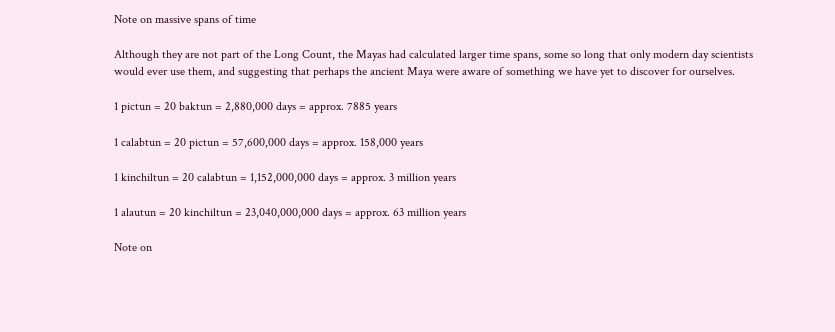Note on massive spans of time

Although they are not part of the Long Count, the Mayas had calculated larger time spans, some so long that only modern day scientists would ever use them, and suggesting that perhaps the ancient Maya were aware of something we have yet to discover for ourselves.

1 pictun = 20 baktun = 2,880,000 days = approx. 7885 years

1 calabtun = 20 pictun = 57,600,000 days = approx. 158,000 years

1 kinchiltun = 20 calabtun = 1,152,000,000 days = approx. 3 million years

1 alautun = 20 kinchiltun = 23,040,000,000 days = approx. 63 million years

Note on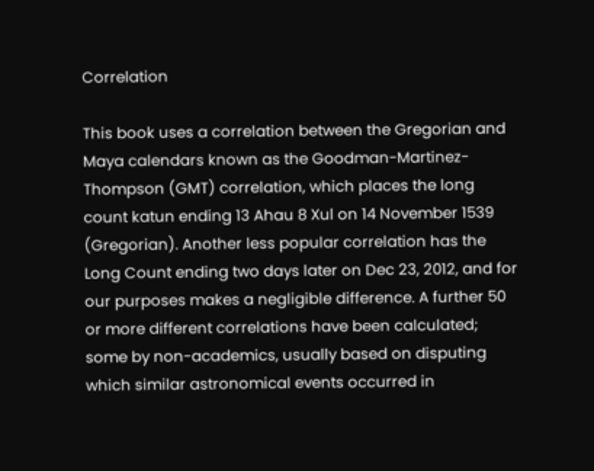Correlation

This book uses a correlation between the Gregorian and Maya calendars known as the Goodman-Martinez-Thompson (GMT) correlation, which places the long count katun ending 13 Ahau 8 Xul on 14 November 1539 (Gregorian). Another less popular correlation has the Long Count ending two days later on Dec 23, 2012, and for our purposes makes a negligible difference. A further 50 or more different correlations have been calculated; some by non-academics, usually based on disputing which similar astronomical events occurred in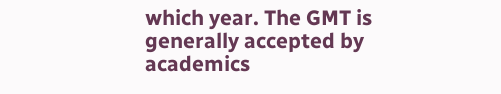which year. The GMT is generally accepted by academics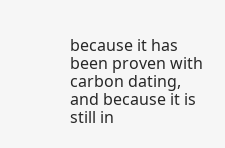because it has been proven with carbon dating, and because it is still in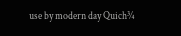use by modern day Quich¾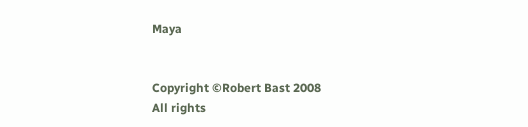Maya


Copyright ©Robert Bast 2008
All rights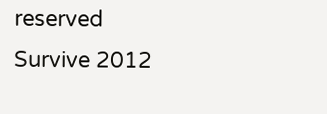reserved
Survive 2012